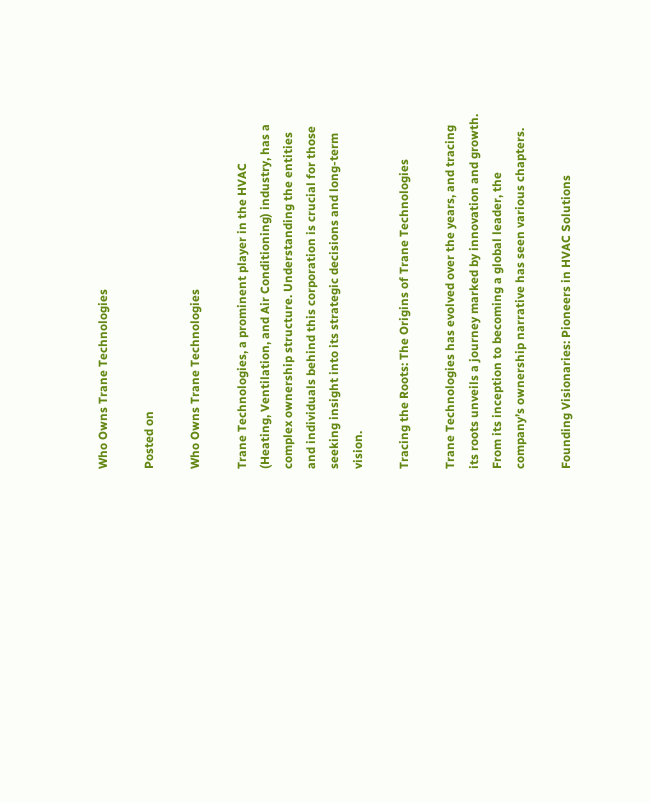Who Owns Trane Technologies

Posted on

Who Owns Trane Technologies

Trane Technologies, a prominent player in the HVAC (Heating, Ventilation, and Air Conditioning) industry, has a complex ownership structure. Understanding the entities and individuals behind this corporation is crucial for those seeking insight into its strategic decisions and long-term vision.

Tracing the Roots: The Origins of Trane Technologies

Trane Technologies has evolved over the years, and tracing its roots unveils a journey marked by innovation and growth. From its inception to becoming a global leader, the company’s ownership narrative has seen various chapters.

Founding Visionaries: Pioneers in HVAC Solutions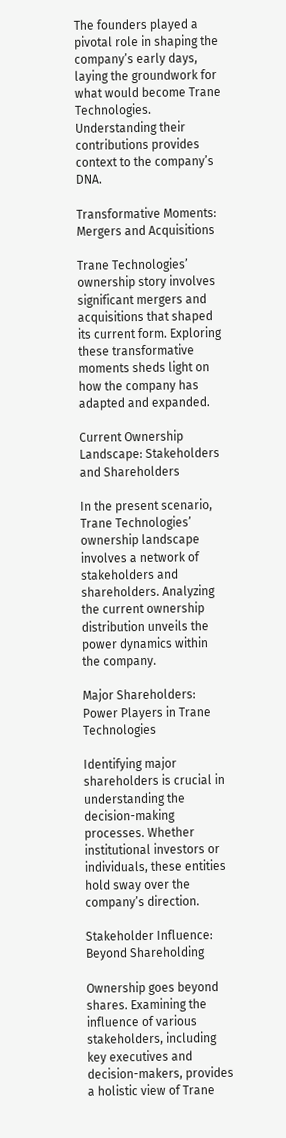The founders played a pivotal role in shaping the company’s early days, laying the groundwork for what would become Trane Technologies. Understanding their contributions provides context to the company’s DNA.

Transformative Moments: Mergers and Acquisitions

Trane Technologies’ ownership story involves significant mergers and acquisitions that shaped its current form. Exploring these transformative moments sheds light on how the company has adapted and expanded.

Current Ownership Landscape: Stakeholders and Shareholders

In the present scenario, Trane Technologies’ ownership landscape involves a network of stakeholders and shareholders. Analyzing the current ownership distribution unveils the power dynamics within the company.

Major Shareholders: Power Players in Trane Technologies

Identifying major shareholders is crucial in understanding the decision-making processes. Whether institutional investors or individuals, these entities hold sway over the company’s direction.

Stakeholder Influence: Beyond Shareholding

Ownership goes beyond shares. Examining the influence of various stakeholders, including key executives and decision-makers, provides a holistic view of Trane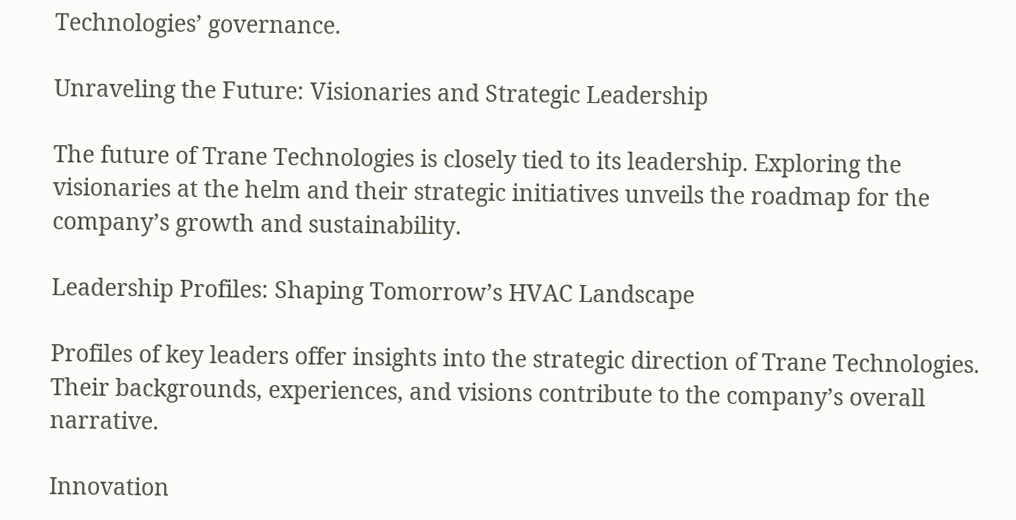Technologies’ governance.

Unraveling the Future: Visionaries and Strategic Leadership

The future of Trane Technologies is closely tied to its leadership. Exploring the visionaries at the helm and their strategic initiatives unveils the roadmap for the company’s growth and sustainability.

Leadership Profiles: Shaping Tomorrow’s HVAC Landscape

Profiles of key leaders offer insights into the strategic direction of Trane Technologies. Their backgrounds, experiences, and visions contribute to the company’s overall narrative.

Innovation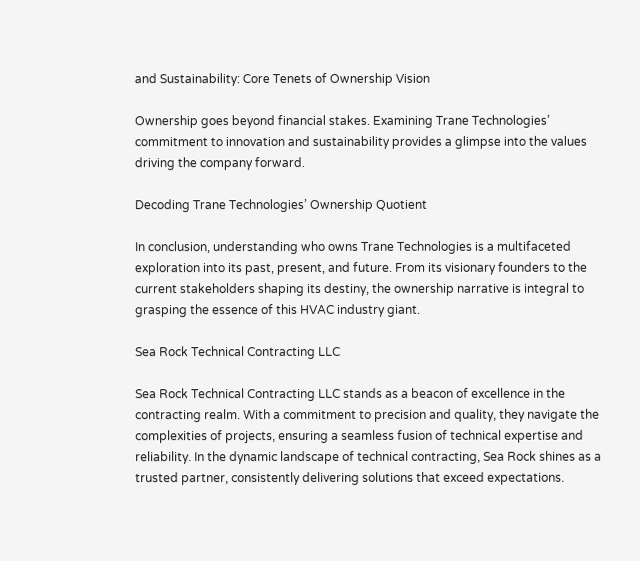and Sustainability: Core Tenets of Ownership Vision

Ownership goes beyond financial stakes. Examining Trane Technologies’ commitment to innovation and sustainability provides a glimpse into the values driving the company forward.

Decoding Trane Technologies’ Ownership Quotient

In conclusion, understanding who owns Trane Technologies is a multifaceted exploration into its past, present, and future. From its visionary founders to the current stakeholders shaping its destiny, the ownership narrative is integral to grasping the essence of this HVAC industry giant.

Sea Rock Technical Contracting LLC

Sea Rock Technical Contracting LLC stands as a beacon of excellence in the contracting realm. With a commitment to precision and quality, they navigate the complexities of projects, ensuring a seamless fusion of technical expertise and reliability. In the dynamic landscape of technical contracting, Sea Rock shines as a trusted partner, consistently delivering solutions that exceed expectations.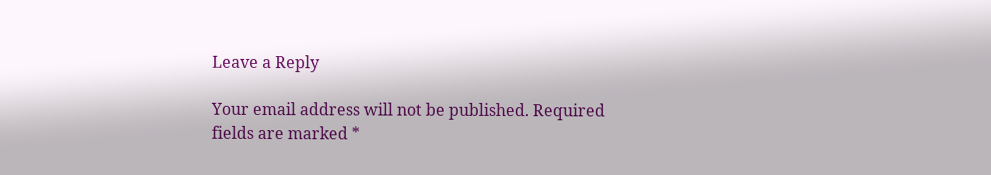Leave a Reply

Your email address will not be published. Required fields are marked *